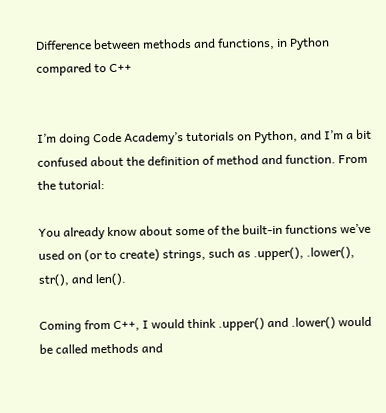Difference between methods and functions, in Python compared to C++


I’m doing Code Academy’s tutorials on Python, and I’m a bit confused about the definition of method and function. From the tutorial:

You already know about some of the built-in functions we’ve used on (or to create) strings, such as .upper(), .lower(), str(), and len().

Coming from C++, I would think .upper() and .lower() would be called methods and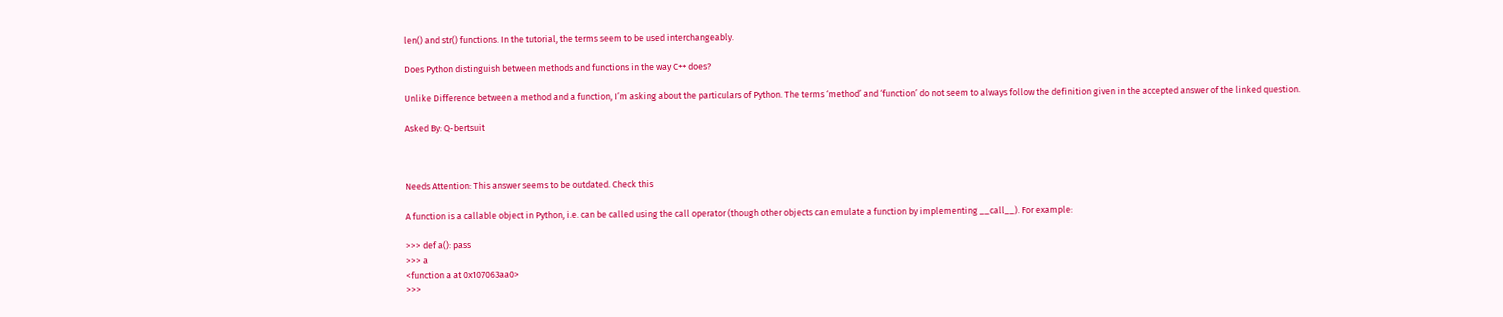len() and str() functions. In the tutorial, the terms seem to be used interchangeably.

Does Python distinguish between methods and functions in the way C++ does?

Unlike Difference between a method and a function, I’m asking about the particulars of Python. The terms ‘method’ and ‘function’ do not seem to always follow the definition given in the accepted answer of the linked question.

Asked By: Q-bertsuit



Needs Attention: This answer seems to be outdated. Check this

A function is a callable object in Python, i.e. can be called using the call operator (though other objects can emulate a function by implementing __call__). For example:

>>> def a(): pass
>>> a
<function a at 0x107063aa0>
>>>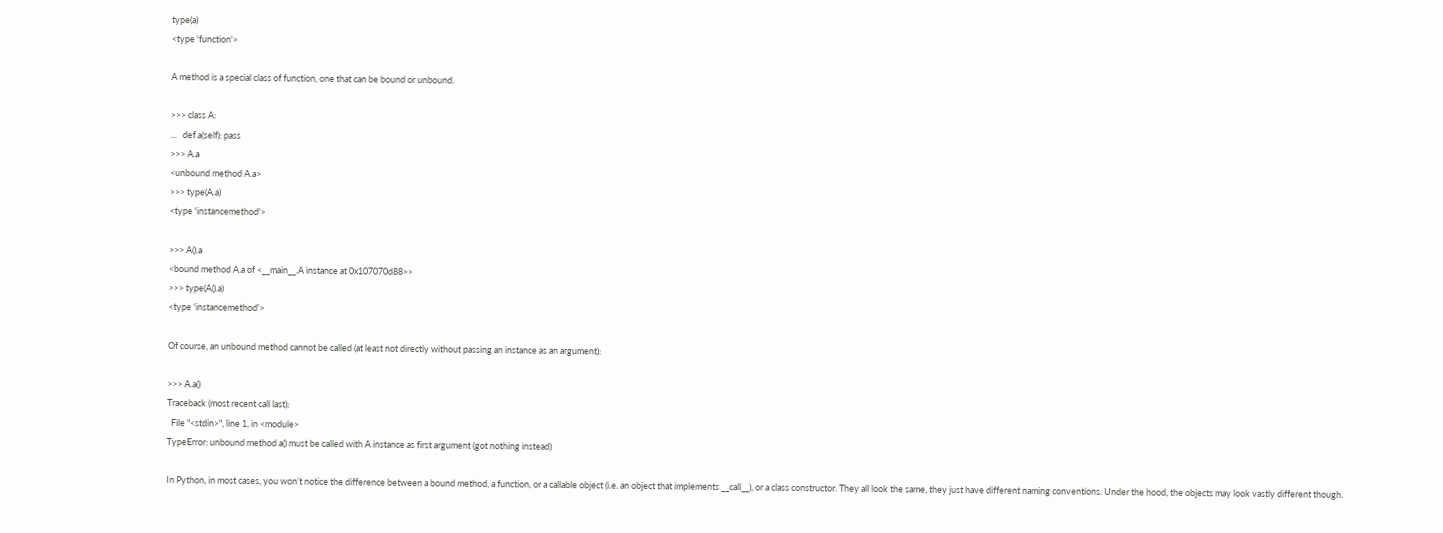type(a)
<type 'function'>

A method is a special class of function, one that can be bound or unbound.

>>> class A:
...   def a(self): pass
>>> A.a
<unbound method A.a>
>>> type(A.a)
<type 'instancemethod'>

>>> A().a
<bound method A.a of <__main__.A instance at 0x107070d88>>
>>> type(A().a)
<type 'instancemethod'>

Of course, an unbound method cannot be called (at least not directly without passing an instance as an argument):

>>> A.a()
Traceback (most recent call last):
  File "<stdin>", line 1, in <module>
TypeError: unbound method a() must be called with A instance as first argument (got nothing instead)

In Python, in most cases, you won’t notice the difference between a bound method, a function, or a callable object (i.e. an object that implements __call__), or a class constructor. They all look the same, they just have different naming conventions. Under the hood, the objects may look vastly different though.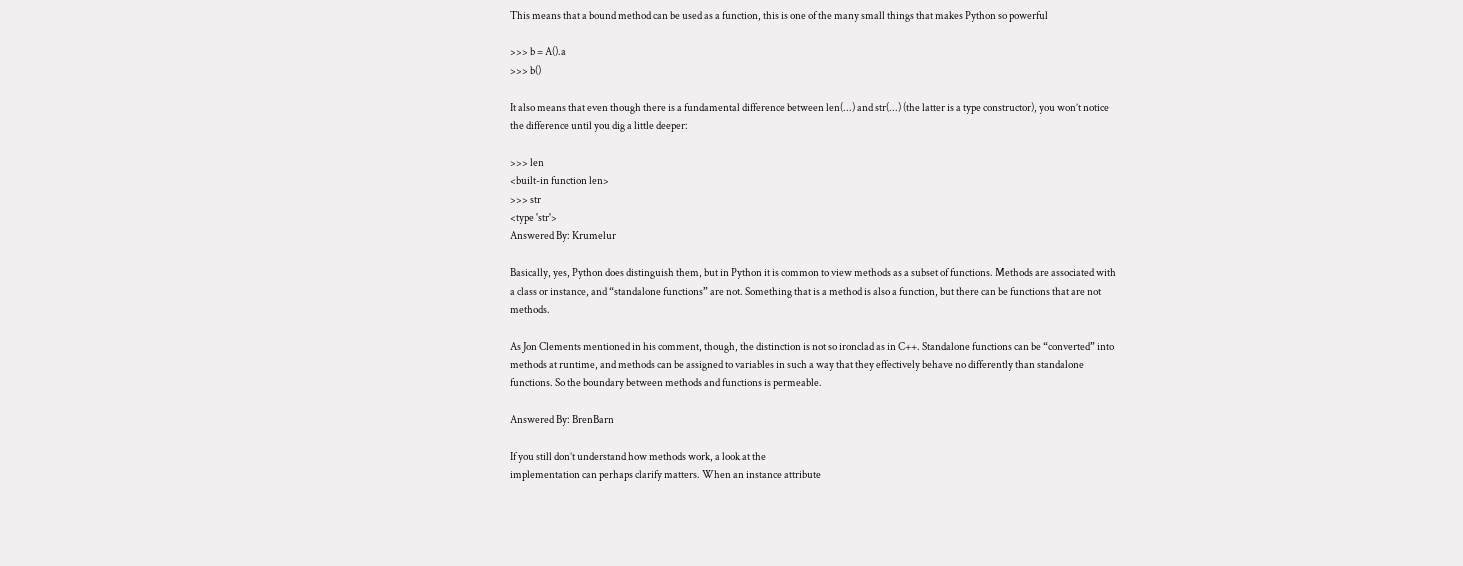This means that a bound method can be used as a function, this is one of the many small things that makes Python so powerful

>>> b = A().a
>>> b()

It also means that even though there is a fundamental difference between len(...) and str(...) (the latter is a type constructor), you won’t notice the difference until you dig a little deeper:

>>> len
<built-in function len>
>>> str
<type 'str'>
Answered By: Krumelur

Basically, yes, Python does distinguish them, but in Python it is common to view methods as a subset of functions. Methods are associated with a class or instance, and “standalone functions” are not. Something that is a method is also a function, but there can be functions that are not methods.

As Jon Clements mentioned in his comment, though, the distinction is not so ironclad as in C++. Standalone functions can be “converted” into methods at runtime, and methods can be assigned to variables in such a way that they effectively behave no differently than standalone functions. So the boundary between methods and functions is permeable.

Answered By: BrenBarn

If you still don’t understand how methods work, a look at the
implementation can perhaps clarify matters. When an instance attribute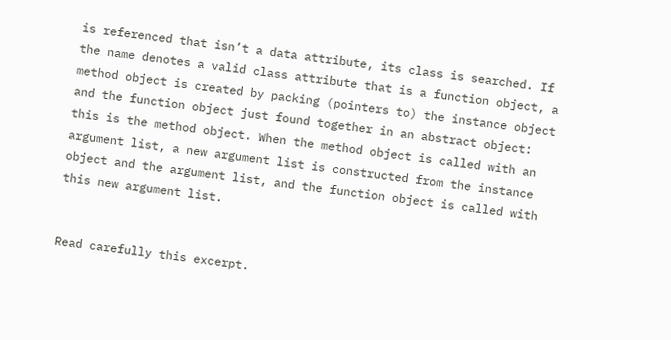is referenced that isn’t a data attribute, its class is searched. If
the name denotes a valid class attribute that is a function object, a
method object is created by packing (pointers to) the instance object
and the function object just found together in an abstract object:
this is the method object. When the method object is called with an
argument list, a new argument list is constructed from the instance
object and the argument list, and the function object is called with
this new argument list.


Read carefully this excerpt.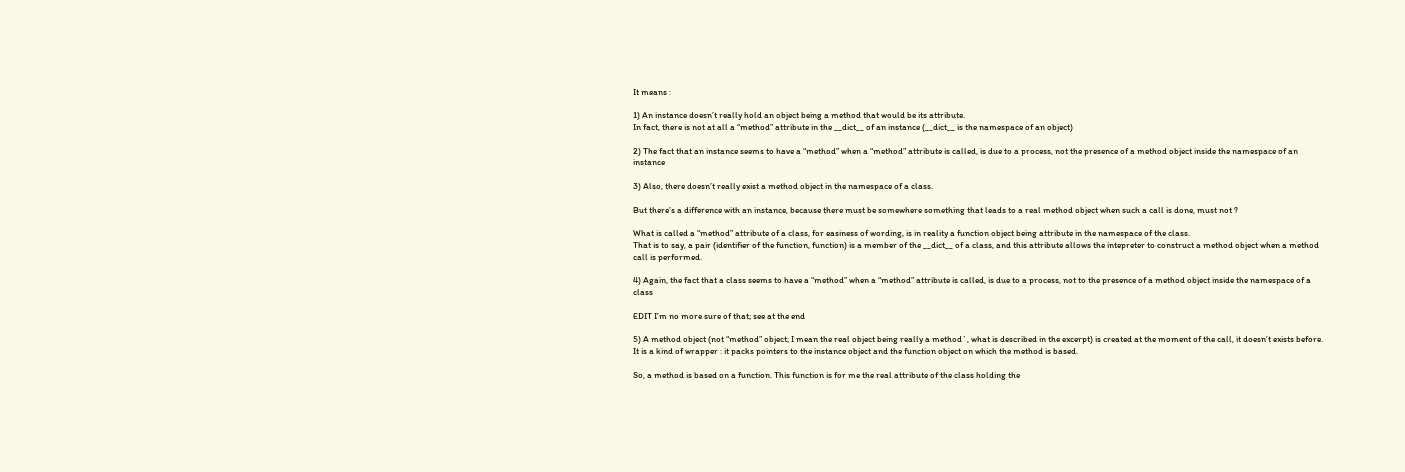It means :

1) An instance doesn’t really hold an object being a method that would be its attribute.
In fact, there is not at all a “method” attribute in the __dict__ of an instance (__dict__ is the namespace of an object)

2) The fact that an instance seems to have a “method” when a “method” attribute is called, is due to a process, not the presence of a method object inside the namespace of an instance

3) Also, there doesn’t really exist a method object in the namespace of a class.

But there’s a difference with an instance, because there must be somewhere something that leads to a real method object when such a call is done, must not ?

What is called a “method” attribute of a class, for easiness of wording, is in reality a function object being attribute in the namespace of the class.
That is to say, a pair (identifier of the function, function) is a member of the __dict__ of a class, and this attribute allows the intepreter to construct a method object when a method call is performed.

4) Again, the fact that a class seems to have a “method” when a “method” attribute is called, is due to a process, not to the presence of a method object inside the namespace of a class

EDIT I’m no more sure of that; see at the end

5) A method object (not “method” object; I mean the real object being really a method`, what is described in the excerpt) is created at the moment of the call, it doesn’t exists before.
It is a kind of wrapper : it packs pointers to the instance object and the function object on which the method is based.

So, a method is based on a function. This function is for me the real attribute of the class holding the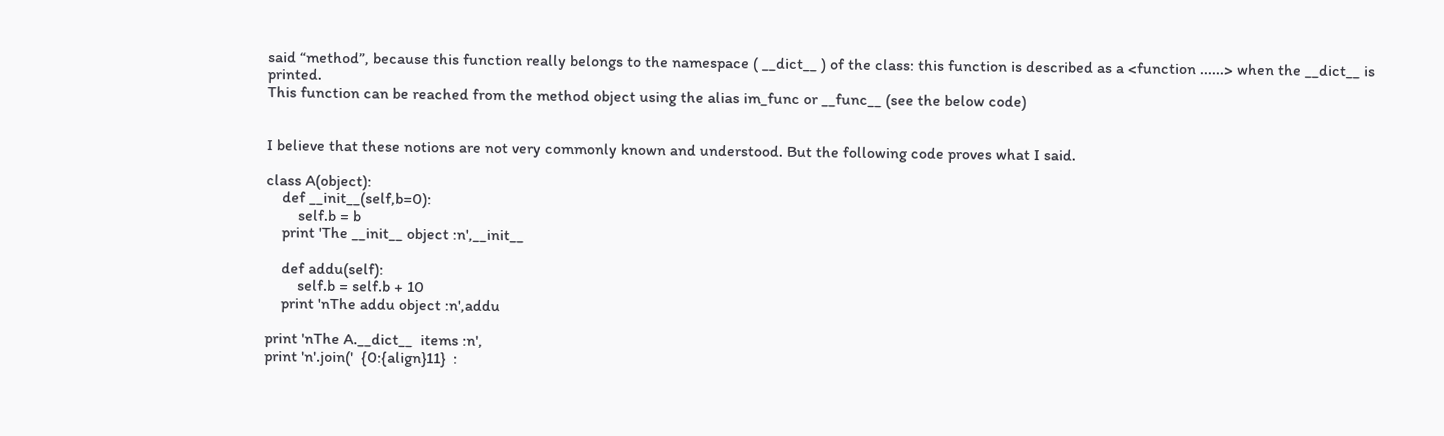said “method”, because this function really belongs to the namespace ( __dict__ ) of the class: this function is described as a <function ......> when the __dict__ is printed.
This function can be reached from the method object using the alias im_func or __func__ (see the below code)


I believe that these notions are not very commonly known and understood. But the following code proves what I said.

class A(object):
    def __init__(self,b=0):
        self.b = b
    print 'The __init__ object :n',__init__

    def addu(self):
        self.b = self.b + 10
    print 'nThe addu object :n',addu

print 'nThe A.__dict__  items :n',
print 'n'.join('  {0:{align}11}  :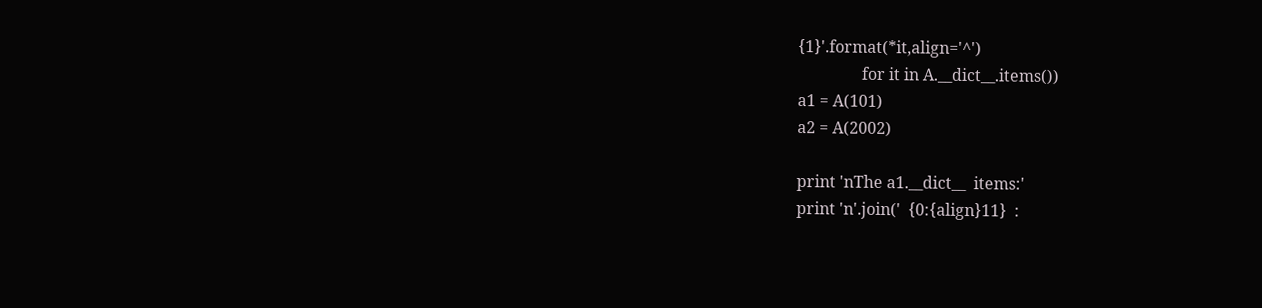{1}'.format(*it,align='^')
                for it in A.__dict__.items())
a1 = A(101)
a2 = A(2002)

print 'nThe a1.__dict__  items:'
print 'n'.join('  {0:{align}11}  :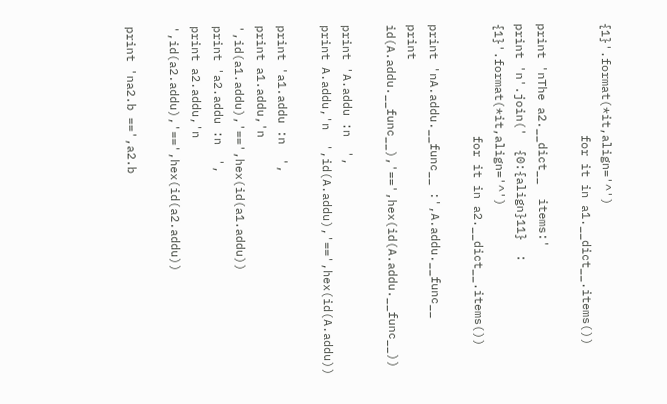{1}'.format(*it,align='^')
                for it in a1.__dict__.items())

print 'nThe a2.__dict__  items:'
print 'n'.join('  {0:{align}11}  :  {1}'.format(*it,align='^')
                for it in a2.__dict__.items())

print 'nA.addu.__func__ :',A.addu.__func__
print id(A.addu.__func__),'==',hex(id(A.addu.__func__))

print 'A.addu :n  ',
print A.addu,'n  ',id(A.addu),'==',hex(id(A.addu))

print 'a1.addu :n  ',
print a1.addu,'n  ',id(a1.addu),'==',hex(id(a1.addu))
print 'a2.addu :n  ',
print a2.addu,'n  ',id(a2.addu),'==',hex(id(a2.addu))

print 'na2.b ==',a2.b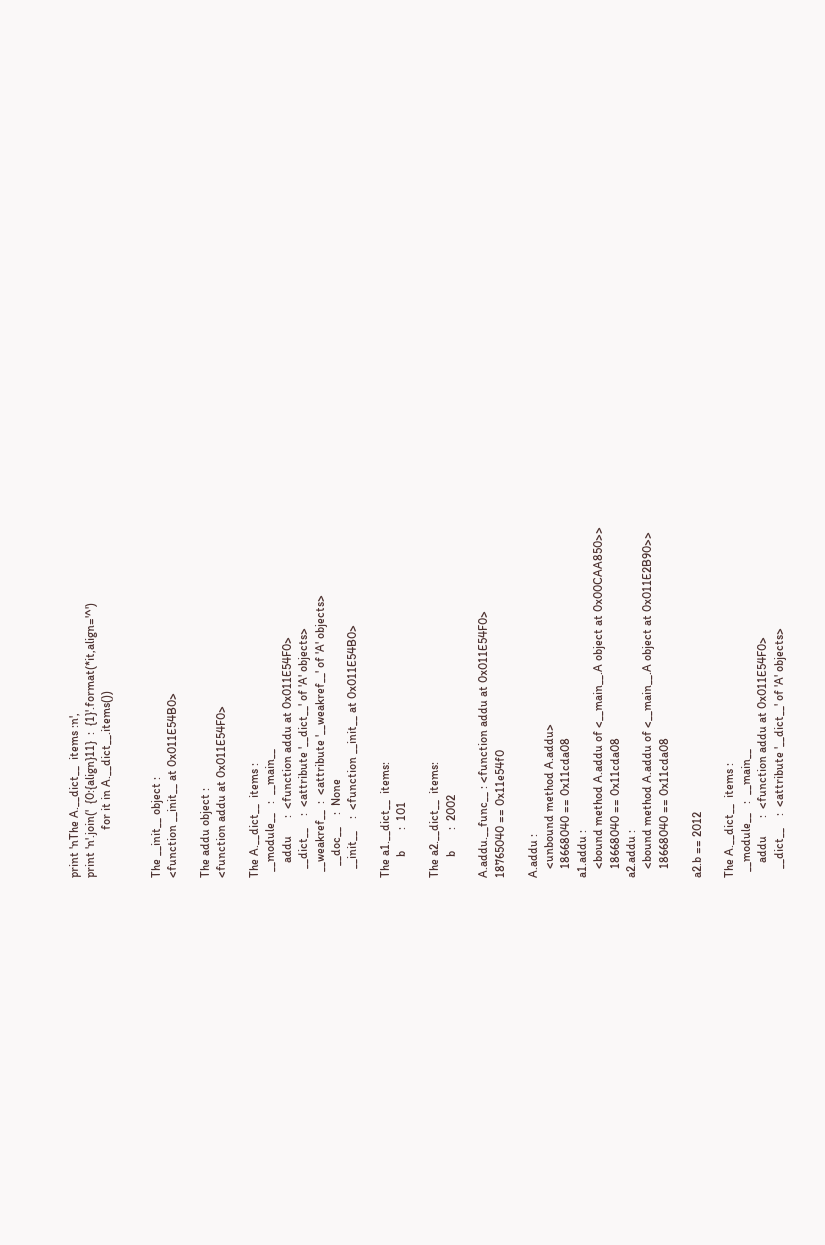print 'nThe A.__dict__  items :n',
print 'n'.join('  {0:{align}11}  :  {1}'.format(*it,align='^')
                for it in A.__dict__.items())


The __init__ object :
<function __init__ at 0x011E54B0>

The addu object :
<function addu at 0x011E54F0>

The A.__dict__  items :
  __module__   :  __main__
     addu      :  <function addu at 0x011E54F0>
   __dict__    :  <attribute '__dict__' of 'A' objects>
  __weakref__  :  <attribute '__weakref__' of 'A' objects>
    __doc__    :  None
   __init__    :  <function __init__ at 0x011E54B0>

The a1.__dict__  items:
       b       :  101

The a2.__dict__  items:
       b       :  2002

A.addu.__func__ : <function addu at 0x011E54F0>
18765040 == 0x11e54f0

A.addu :
   <unbound method A.addu>
   18668040 == 0x11cda08
a1.addu :
   <bound method A.addu of <__main__.A object at 0x00CAA850>>
   18668040 == 0x11cda08
a2.addu :
   <bound method A.addu of <__main__.A object at 0x011E2B90>>
   18668040 == 0x11cda08

a2.b == 2012

The A.__dict__  items :
  __module__   :  __main__
     addu      :  <function addu at 0x011E54F0>
   __dict__    :  <attribute '__dict__' of 'A' objects>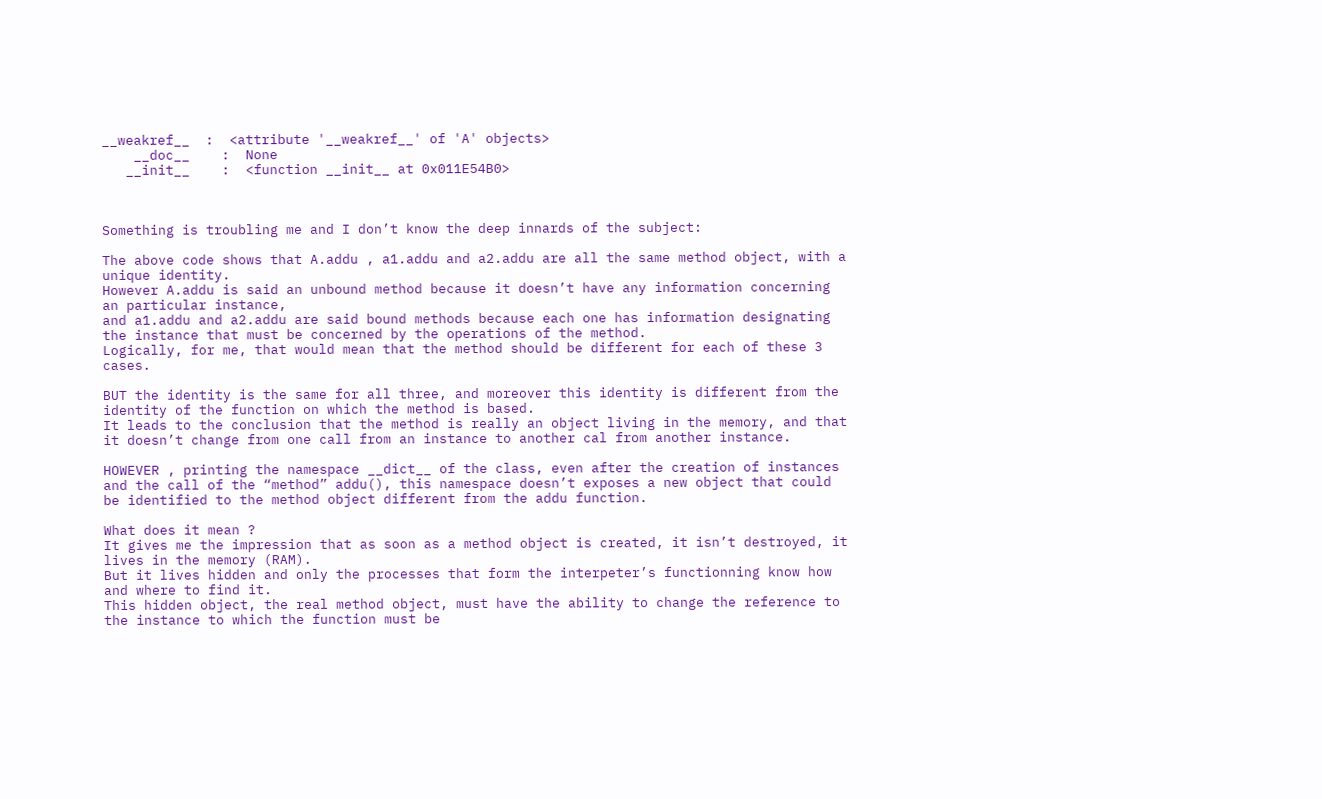__weakref__  :  <attribute '__weakref__' of 'A' objects>
    __doc__    :  None
   __init__    :  <function __init__ at 0x011E54B0>



Something is troubling me and I don’t know the deep innards of the subject:

The above code shows that A.addu , a1.addu and a2.addu are all the same method object, with a unique identity.
However A.addu is said an unbound method because it doesn’t have any information concerning an particular instance,
and a1.addu and a2.addu are said bound methods because each one has information designating the instance that must be concerned by the operations of the method.
Logically, for me, that would mean that the method should be different for each of these 3 cases.

BUT the identity is the same for all three, and moreover this identity is different from the identity of the function on which the method is based.
It leads to the conclusion that the method is really an object living in the memory, and that it doesn’t change from one call from an instance to another cal from another instance.

HOWEVER , printing the namespace __dict__ of the class, even after the creation of instances and the call of the “method” addu(), this namespace doesn’t exposes a new object that could be identified to the method object different from the addu function.

What does it mean ?
It gives me the impression that as soon as a method object is created, it isn’t destroyed, it lives in the memory (RAM).
But it lives hidden and only the processes that form the interpeter’s functionning know how and where to find it.
This hidden object, the real method object, must have the ability to change the reference to the instance to which the function must be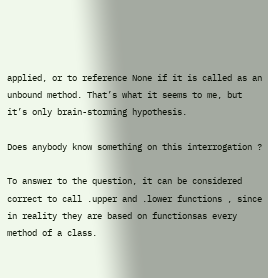applied, or to reference None if it is called as an unbound method. That’s what it seems to me, but it’s only brain-storming hypothesis.

Does anybody know something on this interrogation ?

To answer to the question, it can be considered correct to call .upper and .lower functions , since in reality they are based on functionsas every method of a class.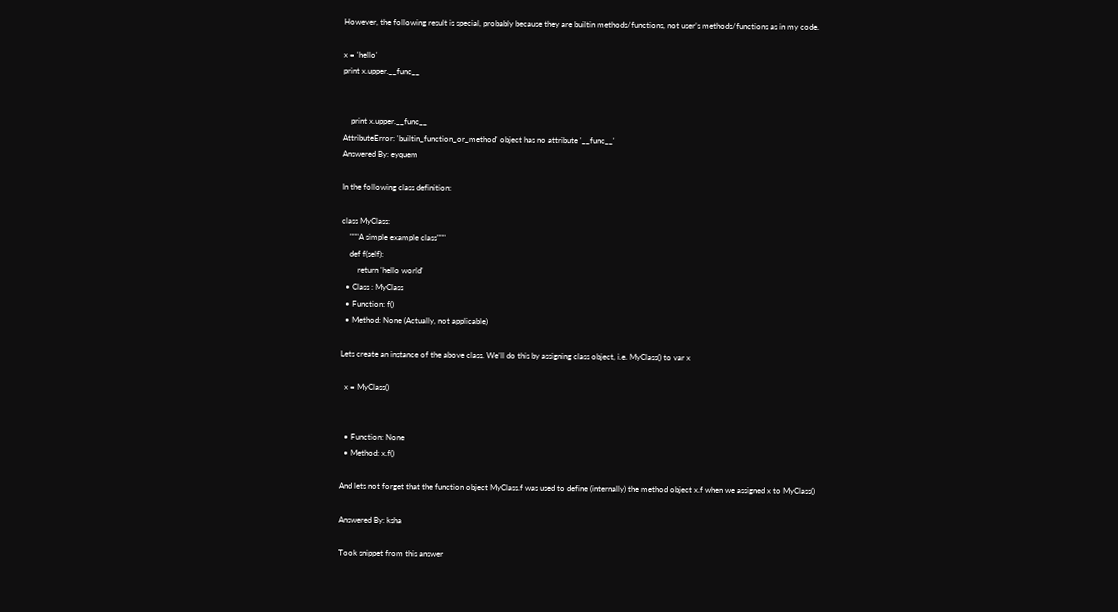However, the following result is special, probably because they are builtin methods/functions, not user’s methods/functions as in my code.

x = 'hello'
print x.upper.__func__


    print x.upper.__func__
AttributeError: 'builtin_function_or_method' object has no attribute '__func__'
Answered By: eyquem

In the following class definition:

class MyClass:
    """A simple example class"""
    def f(self):
        return 'hello world'
  • Class : MyClass
  • Function: f()
  • Method: None (Actually, not applicable)

Lets create an instance of the above class. We’ll do this by assigning class object, i.e. MyClass() to var x

  x = MyClass()


  • Function: None
  • Method: x.f()

And lets not forget that the function object MyClass.f was used to define (internally) the method object x.f when we assigned x to MyClass()

Answered By: ksha

Took snippet from this answer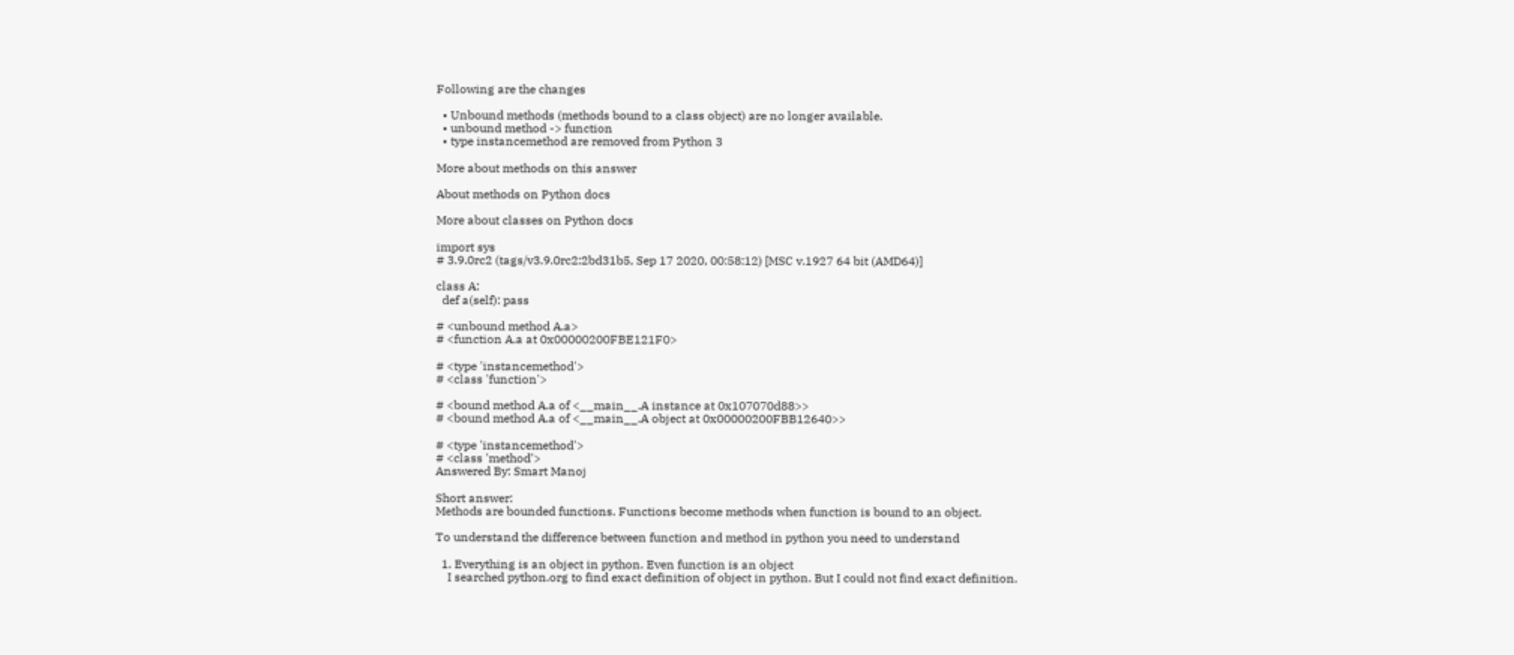Following are the changes

  • Unbound methods (methods bound to a class object) are no longer available.
  • unbound method -> function
  • type instancemethod are removed from Python 3

More about methods on this answer

About methods on Python docs

More about classes on Python docs

import sys
# 3.9.0rc2 (tags/v3.9.0rc2:2bd31b5, Sep 17 2020, 00:58:12) [MSC v.1927 64 bit (AMD64)]

class A:
  def a(self): pass

# <unbound method A.a>
# <function A.a at 0x00000200FBE121F0>

# <type 'instancemethod'>
# <class 'function'>

# <bound method A.a of <__main__.A instance at 0x107070d88>>
# <bound method A.a of <__main__.A object at 0x00000200FBB12640>>

# <type 'instancemethod'>
# <class 'method'>
Answered By: Smart Manoj

Short answer:
Methods are bounded functions. Functions become methods when function is bound to an object.

To understand the difference between function and method in python you need to understand

  1. Everything is an object in python. Even function is an object
    I searched python.org to find exact definition of object in python. But I could not find exact definition.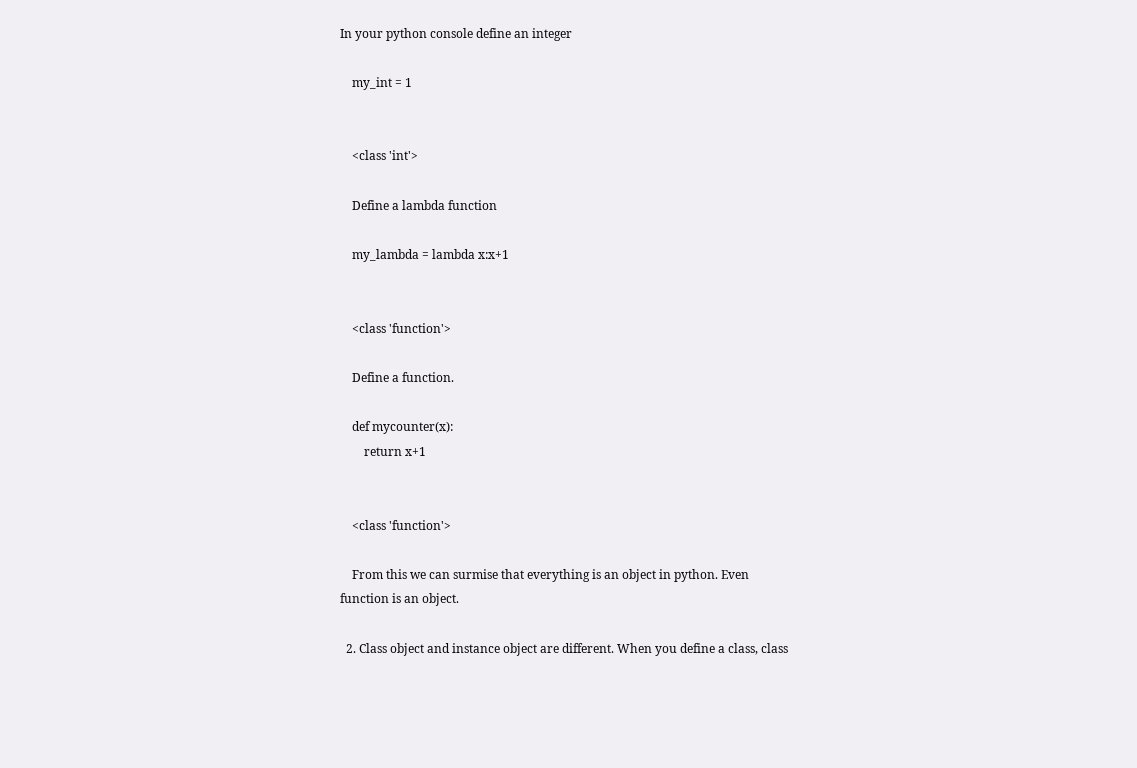In your python console define an integer

    my_int = 1


    <class 'int'>

    Define a lambda function

    my_lambda = lambda x:x+1


    <class 'function'>

    Define a function.

    def mycounter(x):
        return x+1


    <class 'function'>

    From this we can surmise that everything is an object in python. Even function is an object.

  2. Class object and instance object are different. When you define a class, class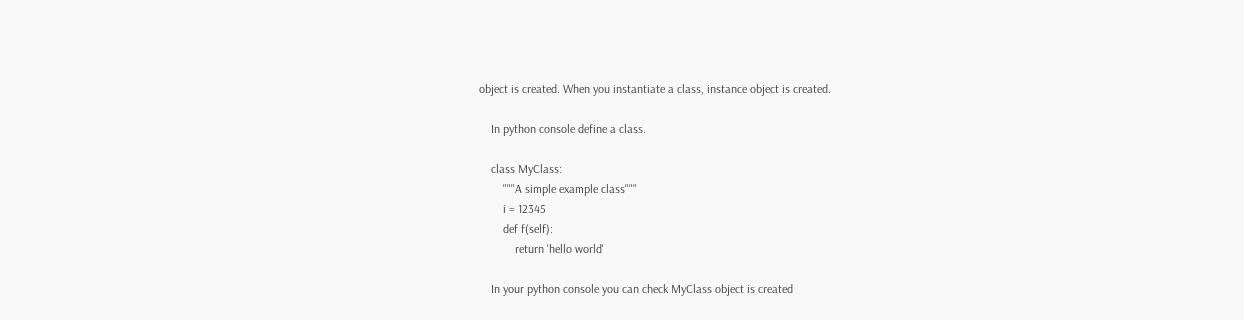object is created. When you instantiate a class, instance object is created.

    In python console define a class.

    class MyClass:
        """A simple example class"""
        i = 12345
        def f(self):
            return 'hello world'

    In your python console you can check MyClass object is created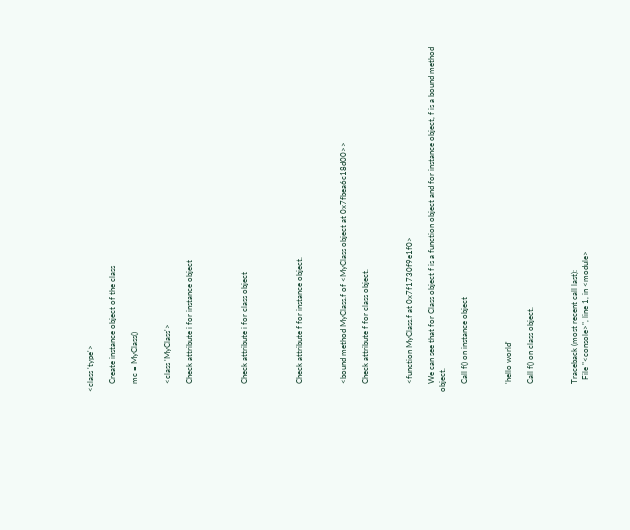<class 'type'>

    Create instance object of the class

    mc = MyClass()


    <class 'MyClass'>

    Check attribute i for instance object




    Check attribute i for class object




    Check attribute f for instance object.



    <bound method MyClass.f of <MyClass object at 0x7fbea6c18d00>>

    Check attribute f for class object.



    <function MyClass.f at 0x7f1730f9e1f0>

    We can see that for Class object f is a function object and for instance object, f is a bound method object.

    Call f() on instance object



    'hello world'

    Call f() on class object.



    Traceback (most recent call last):
      File "<console>", line 1, in <module>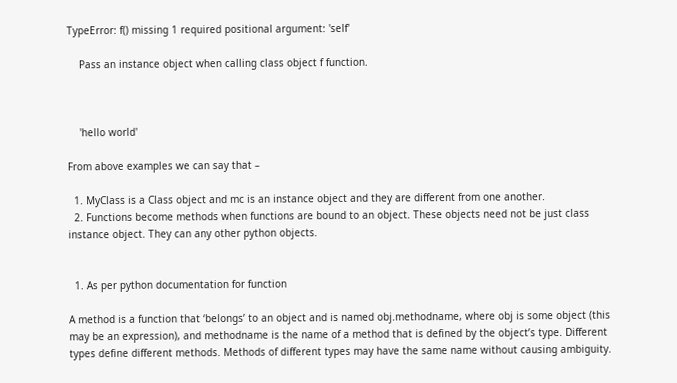TypeError: f() missing 1 required positional argument: 'self'

    Pass an instance object when calling class object f function.



    'hello world'

From above examples we can say that –

  1. MyClass is a Class object and mc is an instance object and they are different from one another.
  2. Functions become methods when functions are bound to an object. These objects need not be just class instance object. They can any other python objects.


  1. As per python documentation for function

A method is a function that ‘belongs’ to an object and is named obj.methodname, where obj is some object (this may be an expression), and methodname is the name of a method that is defined by the object’s type. Different types define different methods. Methods of different types may have the same name without causing ambiguity.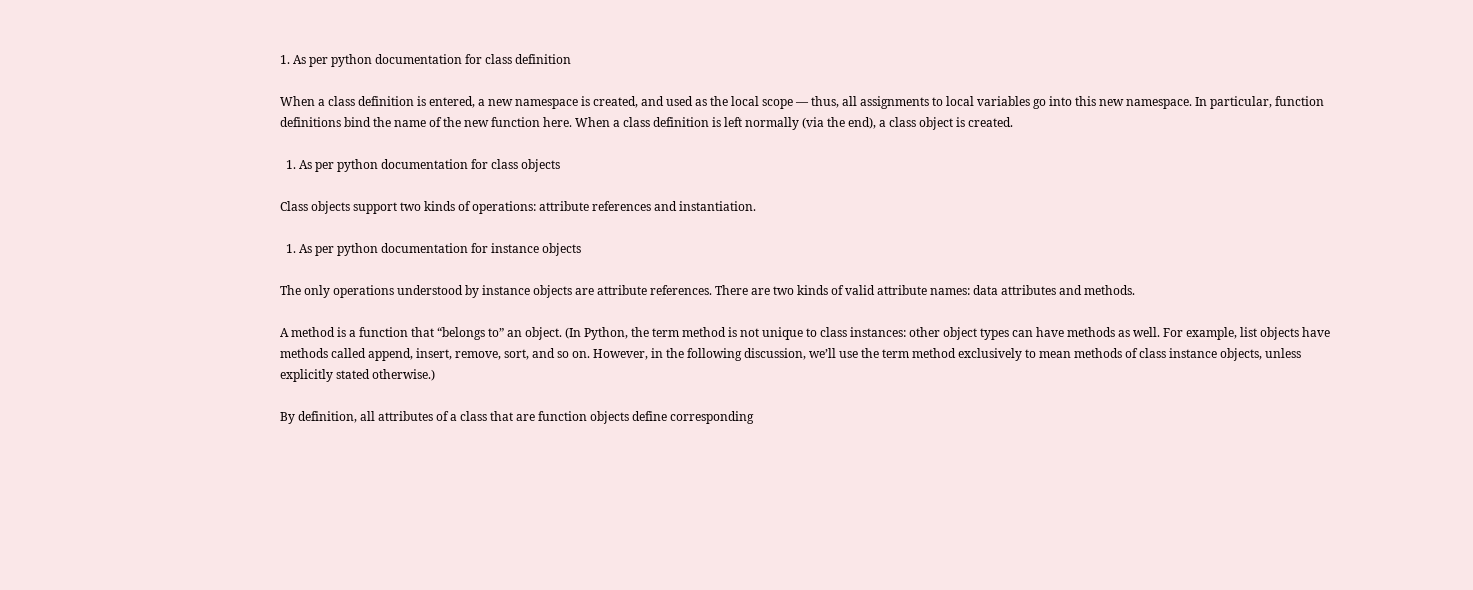1. As per python documentation for class definition

When a class definition is entered, a new namespace is created, and used as the local scope — thus, all assignments to local variables go into this new namespace. In particular, function definitions bind the name of the new function here. When a class definition is left normally (via the end), a class object is created.

  1. As per python documentation for class objects

Class objects support two kinds of operations: attribute references and instantiation.

  1. As per python documentation for instance objects

The only operations understood by instance objects are attribute references. There are two kinds of valid attribute names: data attributes and methods.

A method is a function that “belongs to” an object. (In Python, the term method is not unique to class instances: other object types can have methods as well. For example, list objects have methods called append, insert, remove, sort, and so on. However, in the following discussion, we’ll use the term method exclusively to mean methods of class instance objects, unless explicitly stated otherwise.)

By definition, all attributes of a class that are function objects define corresponding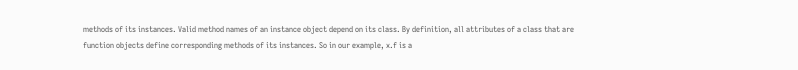methods of its instances. Valid method names of an instance object depend on its class. By definition, all attributes of a class that are function objects define corresponding methods of its instances. So in our example, x.f is a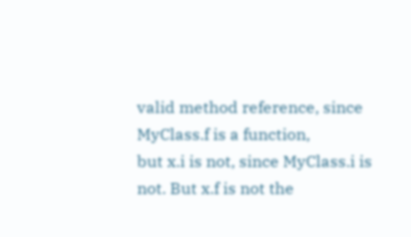valid method reference, since MyClass.f is a function,
but x.i is not, since MyClass.i is not. But x.f is not the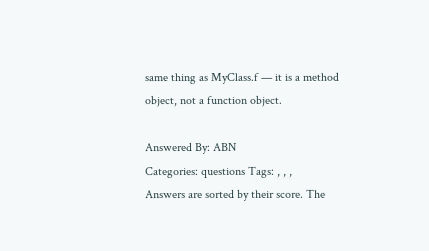same thing as MyClass.f — it is a method object, not a function object.

Answered By: ABN
Categories: questions Tags: , , ,
Answers are sorted by their score. The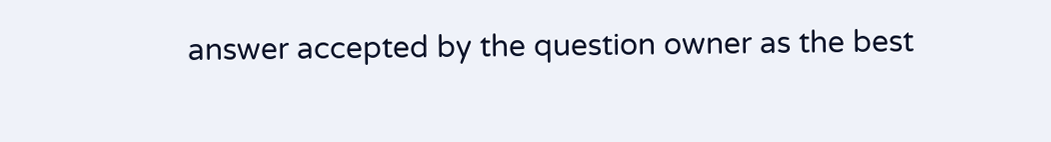answer accepted by the question owner as the best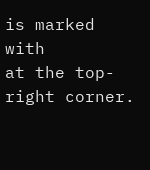is marked with
at the top-right corner.